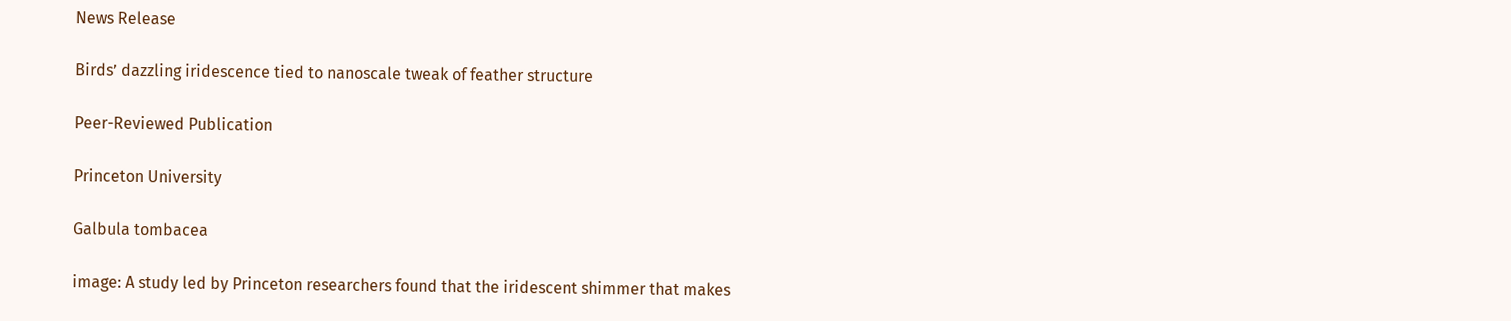News Release

Birds’ dazzling iridescence tied to nanoscale tweak of feather structure

Peer-Reviewed Publication

Princeton University

Galbula tombacea

image: A study led by Princeton researchers found that the iridescent shimmer that makes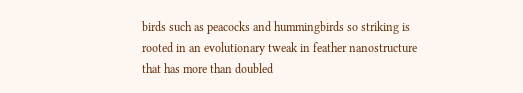birds such as peacocks and hummingbirds so striking is rooted in an evolutionary tweak in feather nanostructure that has more than doubled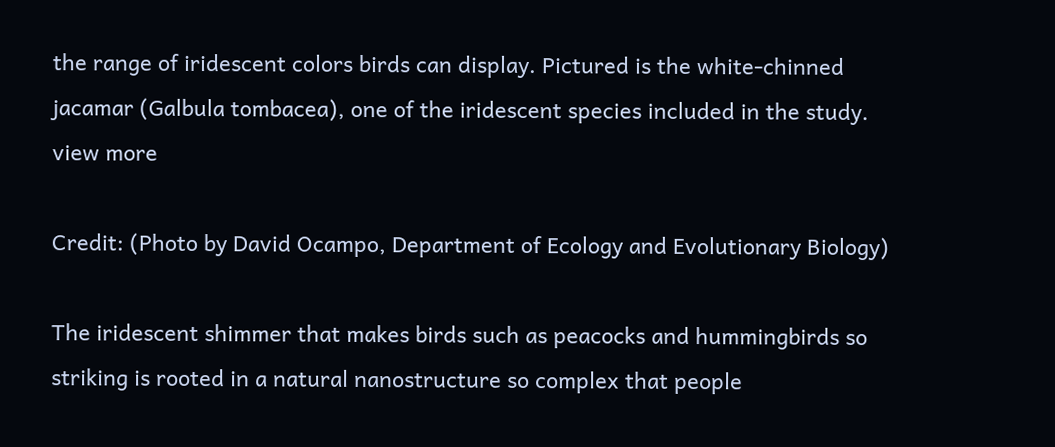the range of iridescent colors birds can display. Pictured is the white-chinned jacamar (Galbula tombacea), one of the iridescent species included in the study. view more

Credit: (Photo by David Ocampo, Department of Ecology and Evolutionary Biology)

The iridescent shimmer that makes birds such as peacocks and hummingbirds so striking is rooted in a natural nanostructure so complex that people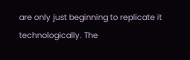are only just beginning to replicate it technologically. The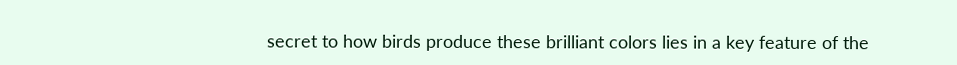secret to how birds produce these brilliant colors lies in a key feature of the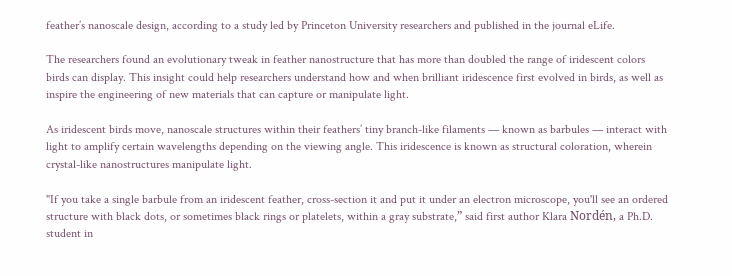feather’s nanoscale design, according to a study led by Princeton University researchers and published in the journal eLife.

The researchers found an evolutionary tweak in feather nanostructure that has more than doubled the range of iridescent colors birds can display. This insight could help researchers understand how and when brilliant iridescence first evolved in birds, as well as inspire the engineering of new materials that can capture or manipulate light.

As iridescent birds move, nanoscale structures within their feathers’ tiny branch-like filaments — known as barbules — interact with light to amplify certain wavelengths depending on the viewing angle. This iridescence is known as structural coloration, wherein crystal-like nanostructures manipulate light.

"If you take a single barbule from an iridescent feather, cross-section it and put it under an electron microscope, you'll see an ordered structure with black dots, or sometimes black rings or platelets, within a gray substrate,” said first author Klara Nordén, a Ph.D. student in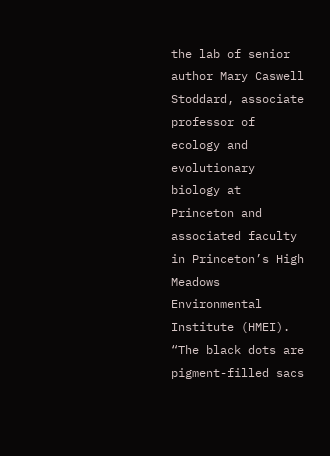the lab of senior author Mary Caswell Stoddard, associate professor of ecology and evolutionary biology at Princeton and associated faculty in Princeton’s High Meadows Environmental Institute (HMEI). “The black dots are pigment-filled sacs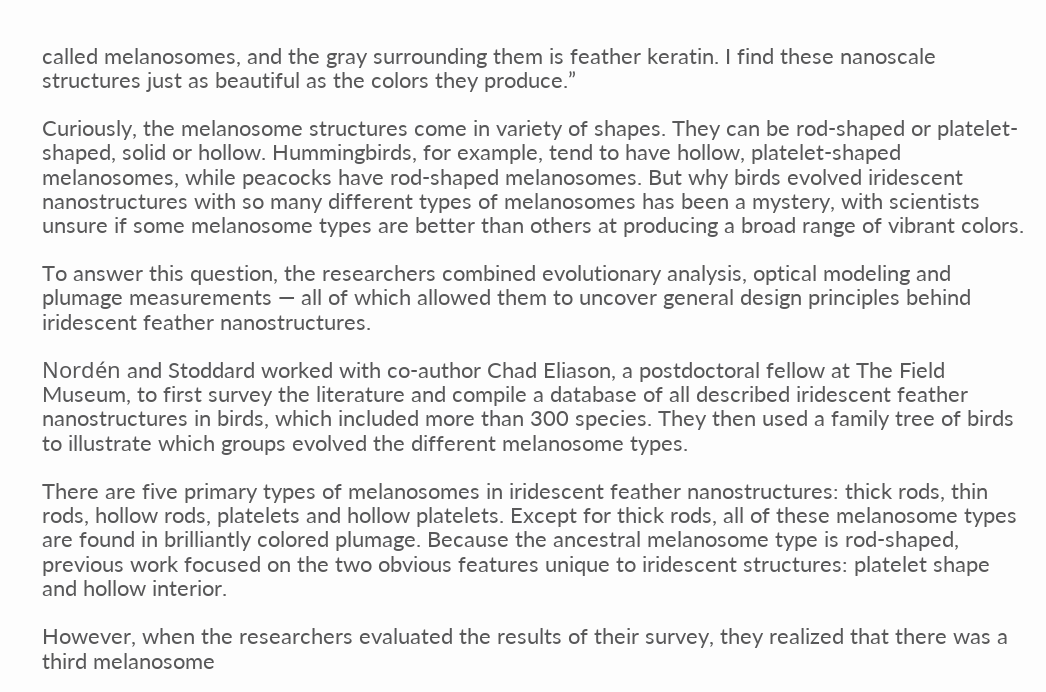called melanosomes, and the gray surrounding them is feather keratin. I find these nanoscale structures just as beautiful as the colors they produce.”

Curiously, the melanosome structures come in variety of shapes. They can be rod-shaped or platelet-shaped, solid or hollow. Hummingbirds, for example, tend to have hollow, platelet-shaped melanosomes, while peacocks have rod-shaped melanosomes. But why birds evolved iridescent nanostructures with so many different types of melanosomes has been a mystery, with scientists unsure if some melanosome types are better than others at producing a broad range of vibrant colors.

To answer this question, the researchers combined evolutionary analysis, optical modeling and plumage measurements — all of which allowed them to uncover general design principles behind iridescent feather nanostructures.

Nordén and Stoddard worked with co-author Chad Eliason, a postdoctoral fellow at The Field Museum, to first survey the literature and compile a database of all described iridescent feather nanostructures in birds, which included more than 300 species. They then used a family tree of birds to illustrate which groups evolved the different melanosome types.

There are five primary types of melanosomes in iridescent feather nanostructures: thick rods, thin rods, hollow rods, platelets and hollow platelets. Except for thick rods, all of these melanosome types are found in brilliantly colored plumage. Because the ancestral melanosome type is rod-shaped, previous work focused on the two obvious features unique to iridescent structures: platelet shape and hollow interior.

However, when the researchers evaluated the results of their survey, they realized that there was a third melanosome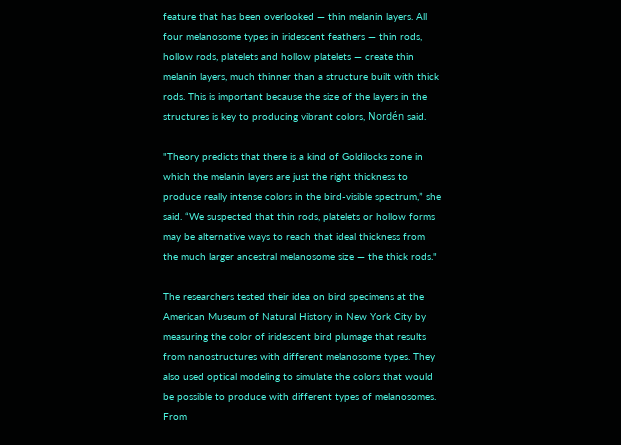feature that has been overlooked — thin melanin layers. All four melanosome types in iridescent feathers — thin rods, hollow rods, platelets and hollow platelets — create thin melanin layers, much thinner than a structure built with thick rods. This is important because the size of the layers in the structures is key to producing vibrant colors, Nordén said.

"Theory predicts that there is a kind of Goldilocks zone in which the melanin layers are just the right thickness to produce really intense colors in the bird-visible spectrum,” she said. “We suspected that thin rods, platelets or hollow forms may be alternative ways to reach that ideal thickness from the much larger ancestral melanosome size — the thick rods."

The researchers tested their idea on bird specimens at the American Museum of Natural History in New York City by measuring the color of iridescent bird plumage that results from nanostructures with different melanosome types. They also used optical modeling to simulate the colors that would be possible to produce with different types of melanosomes. From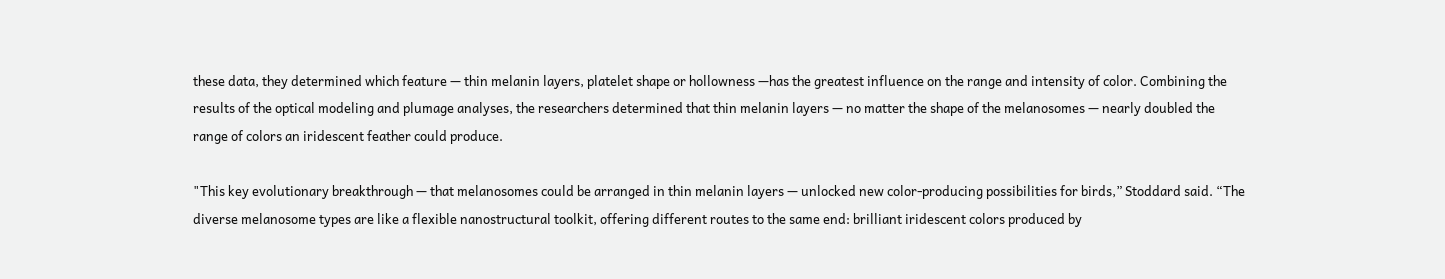these data, they determined which feature — thin melanin layers, platelet shape or hollowness —has the greatest influence on the range and intensity of color. Combining the results of the optical modeling and plumage analyses, the researchers determined that thin melanin layers — no matter the shape of the melanosomes — nearly doubled the range of colors an iridescent feather could produce.

"This key evolutionary breakthrough — that melanosomes could be arranged in thin melanin layers — unlocked new color-producing possibilities for birds,” Stoddard said. “The diverse melanosome types are like a flexible nanostructural toolkit, offering different routes to the same end: brilliant iridescent colors produced by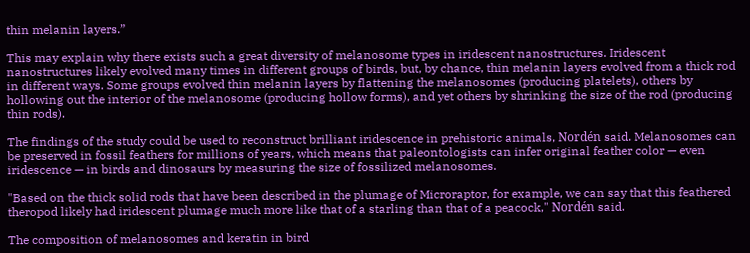thin melanin layers.”

This may explain why there exists such a great diversity of melanosome types in iridescent nanostructures. Iridescent nanostructures likely evolved many times in different groups of birds, but, by chance, thin melanin layers evolved from a thick rod in different ways. Some groups evolved thin melanin layers by flattening the melanosomes (producing platelets), others by hollowing out the interior of the melanosome (producing hollow forms), and yet others by shrinking the size of the rod (producing thin rods).

The findings of the study could be used to reconstruct brilliant iridescence in prehistoric animals, Nordén said. Melanosomes can be preserved in fossil feathers for millions of years, which means that paleontologists can infer original feather color — even iridescence — in birds and dinosaurs by measuring the size of fossilized melanosomes.

"Based on the thick solid rods that have been described in the plumage of Microraptor, for example, we can say that this feathered theropod likely had iridescent plumage much more like that of a starling than that of a peacock," Nordén said.

The composition of melanosomes and keratin in bird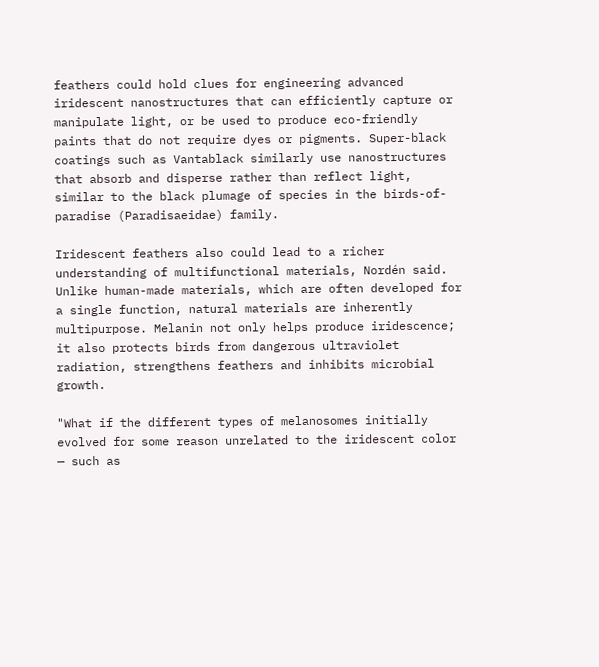feathers could hold clues for engineering advanced iridescent nanostructures that can efficiently capture or manipulate light, or be used to produce eco-friendly paints that do not require dyes or pigments. Super-black coatings such as Vantablack similarly use nanostructures that absorb and disperse rather than reflect light, similar to the black plumage of species in the birds-of-paradise (Paradisaeidae) family.

Iridescent feathers also could lead to a richer understanding of multifunctional materials, Nordén said. Unlike human-made materials, which are often developed for a single function, natural materials are inherently multipurpose. Melanin not only helps produce iridescence; it also protects birds from dangerous ultraviolet radiation, strengthens feathers and inhibits microbial growth.

"What if the different types of melanosomes initially evolved for some reason unrelated to the iridescent color — such as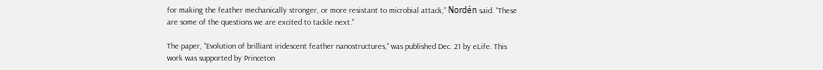for making the feather mechanically stronger, or more resistant to microbial attack,” Nordén said. “These are some of the questions we are excited to tackle next."

The paper, “Evolution of brilliant iridescent feather nanostructures,” was published Dec. 21 by eLife. This work was supported by Princeton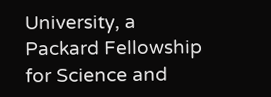University, a Packard Fellowship for Science and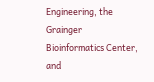Engineering, the Grainger Bioinformatics Center, and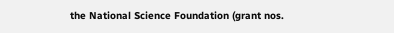the National Science Foundation (grant nos.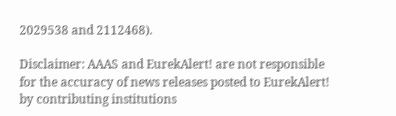2029538 and 2112468).

Disclaimer: AAAS and EurekAlert! are not responsible for the accuracy of news releases posted to EurekAlert! by contributing institutions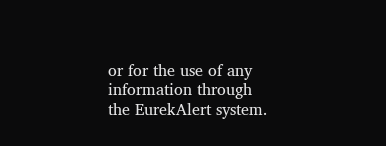or for the use of any information through the EurekAlert system.